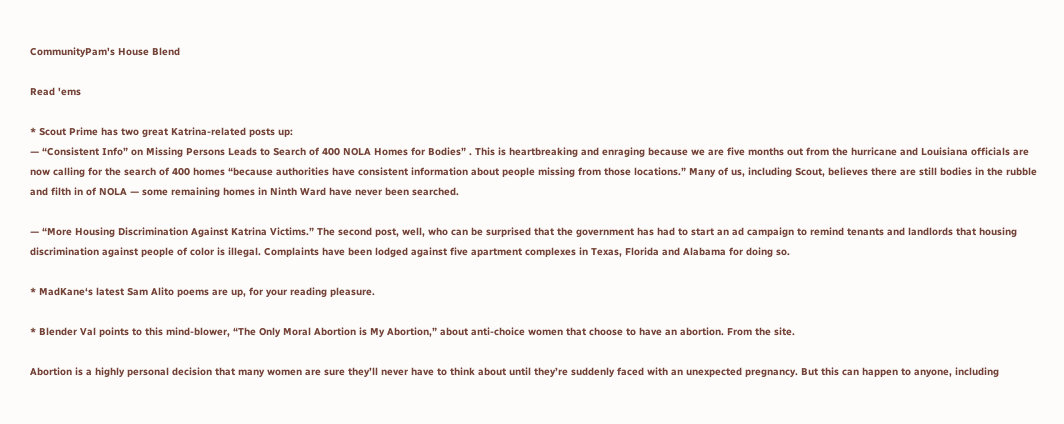CommunityPam's House Blend

Read 'ems

* Scout Prime has two great Katrina-related posts up:
— “Consistent Info” on Missing Persons Leads to Search of 400 NOLA Homes for Bodies” . This is heartbreaking and enraging because we are five months out from the hurricane and Louisiana officials are now calling for the search of 400 homes “because authorities have consistent information about people missing from those locations.” Many of us, including Scout, believes there are still bodies in the rubble and filth in of NOLA — some remaining homes in Ninth Ward have never been searched.

— “More Housing Discrimination Against Katrina Victims.” The second post, well, who can be surprised that the government has had to start an ad campaign to remind tenants and landlords that housing discrimination against people of color is illegal. Complaints have been lodged against five apartment complexes in Texas, Florida and Alabama for doing so.

* MadKane‘s latest Sam Alito poems are up, for your reading pleasure.

* Blender Val points to this mind-blower, “The Only Moral Abortion is My Abortion,” about anti-choice women that choose to have an abortion. From the site.

Abortion is a highly personal decision that many women are sure they’ll never have to think about until they’re suddenly faced with an unexpected pregnancy. But this can happen to anyone, including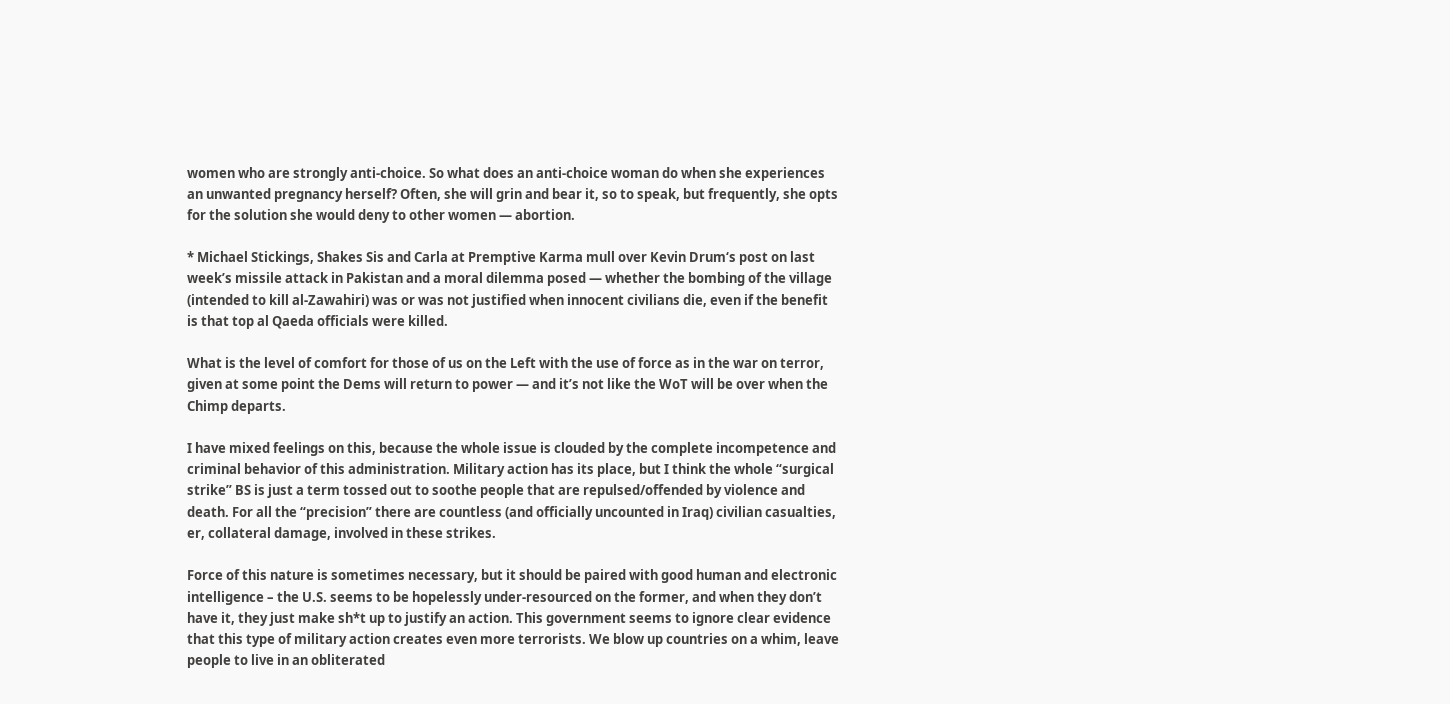women who are strongly anti-choice. So what does an anti-choice woman do when she experiences an unwanted pregnancy herself? Often, she will grin and bear it, so to speak, but frequently, she opts for the solution she would deny to other women — abortion.

* Michael Stickings, Shakes Sis and Carla at Premptive Karma mull over Kevin Drum‘s post on last week’s missile attack in Pakistan and a moral dilemma posed — whether the bombing of the village (intended to kill al-Zawahiri) was or was not justified when innocent civilians die, even if the benefit is that top al Qaeda officials were killed.

What is the level of comfort for those of us on the Left with the use of force as in the war on terror, given at some point the Dems will return to power — and it’s not like the WoT will be over when the Chimp departs.

I have mixed feelings on this, because the whole issue is clouded by the complete incompetence and criminal behavior of this administration. Military action has its place, but I think the whole “surgical strike” BS is just a term tossed out to soothe people that are repulsed/offended by violence and death. For all the “precision” there are countless (and officially uncounted in Iraq) civilian casualties, er, collateral damage, involved in these strikes.

Force of this nature is sometimes necessary, but it should be paired with good human and electronic intelligence – the U.S. seems to be hopelessly under-resourced on the former, and when they don’t have it, they just make sh*t up to justify an action. This government seems to ignore clear evidence that this type of military action creates even more terrorists. We blow up countries on a whim, leave people to live in an obliterated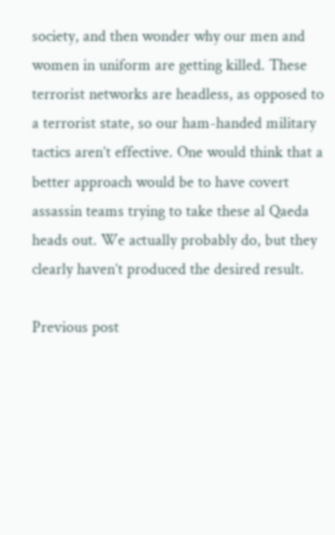society, and then wonder why our men and women in uniform are getting killed. These terrorist networks are headless, as opposed to a terrorist state, so our ham-handed military tactics aren’t effective. One would think that a better approach would be to have covert assassin teams trying to take these al Qaeda heads out. We actually probably do, but they clearly haven’t produced the desired result.

Previous post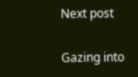Next post

Gazing into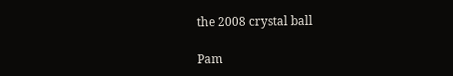the 2008 crystal ball

Pam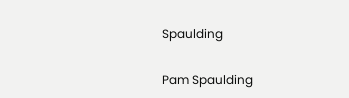Spaulding

Pam Spaulding